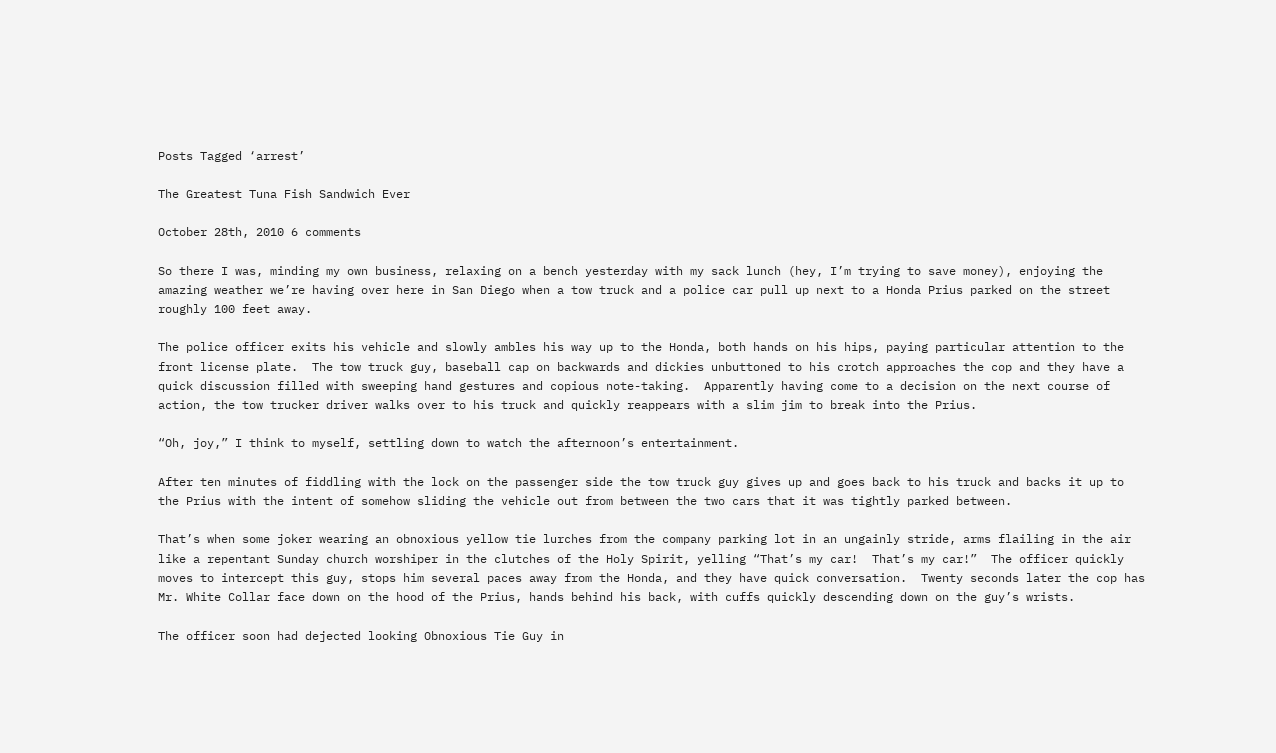Posts Tagged ‘arrest’

The Greatest Tuna Fish Sandwich Ever

October 28th, 2010 6 comments

So there I was, minding my own business, relaxing on a bench yesterday with my sack lunch (hey, I’m trying to save money), enjoying the amazing weather we’re having over here in San Diego when a tow truck and a police car pull up next to a Honda Prius parked on the street roughly 100 feet away.

The police officer exits his vehicle and slowly ambles his way up to the Honda, both hands on his hips, paying particular attention to the front license plate.  The tow truck guy, baseball cap on backwards and dickies unbuttoned to his crotch approaches the cop and they have a quick discussion filled with sweeping hand gestures and copious note-taking.  Apparently having come to a decision on the next course of action, the tow trucker driver walks over to his truck and quickly reappears with a slim jim to break into the Prius.

“Oh, joy,” I think to myself, settling down to watch the afternoon’s entertainment.

After ten minutes of fiddling with the lock on the passenger side the tow truck guy gives up and goes back to his truck and backs it up to the Prius with the intent of somehow sliding the vehicle out from between the two cars that it was tightly parked between.

That’s when some joker wearing an obnoxious yellow tie lurches from the company parking lot in an ungainly stride, arms flailing in the air like a repentant Sunday church worshiper in the clutches of the Holy Spirit, yelling “That’s my car!  That’s my car!”  The officer quickly moves to intercept this guy, stops him several paces away from the Honda, and they have quick conversation.  Twenty seconds later the cop has Mr. White Collar face down on the hood of the Prius, hands behind his back, with cuffs quickly descending down on the guy’s wrists.

The officer soon had dejected looking Obnoxious Tie Guy in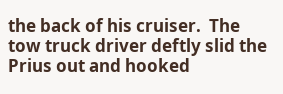the back of his cruiser.  The tow truck driver deftly slid the Prius out and hooked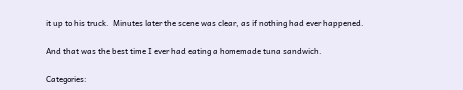it up to his truck.  Minutes later the scene was clear, as if nothing had ever happened.

And that was the best time I ever had eating a homemade tuna sandwich.

Categories: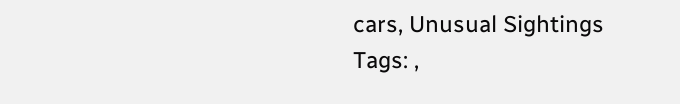cars, Unusual Sightings Tags: ,